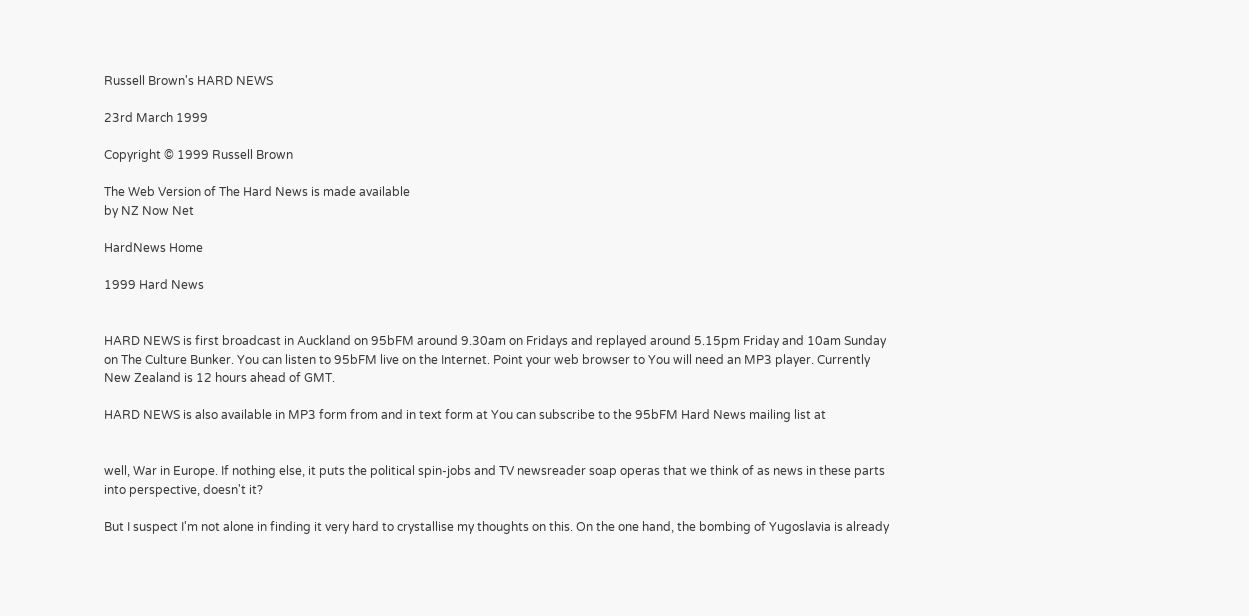Russell Brown's HARD NEWS

23rd March 1999

Copyright © 1999 Russell Brown

The Web Version of The Hard News is made available
by NZ Now Net

HardNews Home

1999 Hard News


HARD NEWS is first broadcast in Auckland on 95bFM around 9.30am on Fridays and replayed around 5.15pm Friday and 10am Sunday on The Culture Bunker. You can listen to 95bFM live on the Internet. Point your web browser to You will need an MP3 player. Currently New Zealand is 12 hours ahead of GMT.

HARD NEWS is also available in MP3 form from and in text form at You can subscribe to the 95bFM Hard News mailing list at


well, War in Europe. If nothing else, it puts the political spin-jobs and TV newsreader soap operas that we think of as news in these parts into perspective, doesn't it?

But I suspect I'm not alone in finding it very hard to crystallise my thoughts on this. On the one hand, the bombing of Yugoslavia is already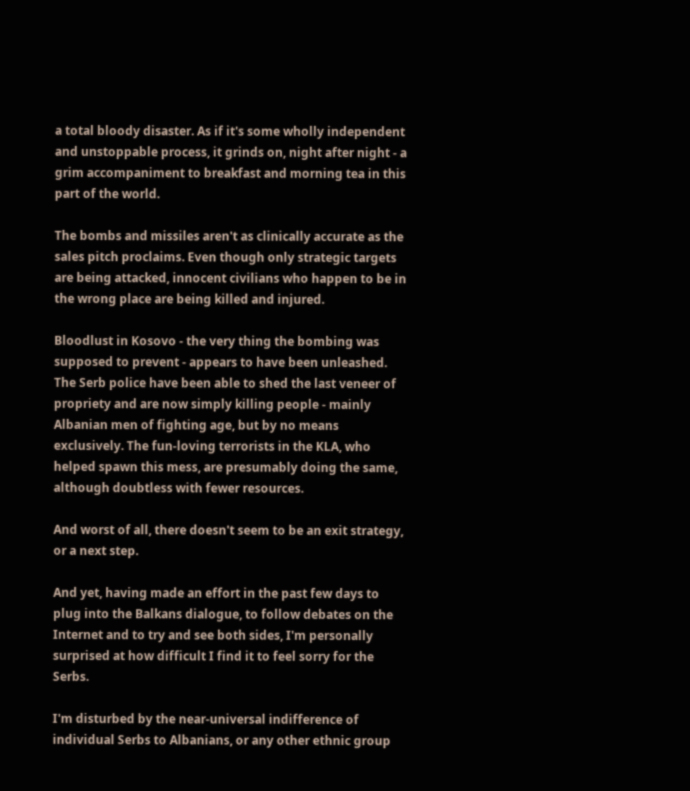a total bloody disaster. As if it's some wholly independent and unstoppable process, it grinds on, night after night - a grim accompaniment to breakfast and morning tea in this part of the world.

The bombs and missiles aren't as clinically accurate as the sales pitch proclaims. Even though only strategic targets are being attacked, innocent civilians who happen to be in the wrong place are being killed and injured.

Bloodlust in Kosovo - the very thing the bombing was supposed to prevent - appears to have been unleashed. The Serb police have been able to shed the last veneer of propriety and are now simply killing people - mainly Albanian men of fighting age, but by no means exclusively. The fun-loving terrorists in the KLA, who helped spawn this mess, are presumably doing the same, although doubtless with fewer resources.

And worst of all, there doesn't seem to be an exit strategy, or a next step.

And yet, having made an effort in the past few days to plug into the Balkans dialogue, to follow debates on the Internet and to try and see both sides, I'm personally surprised at how difficult I find it to feel sorry for the Serbs.

I'm disturbed by the near-universal indifference of individual Serbs to Albanians, or any other ethnic group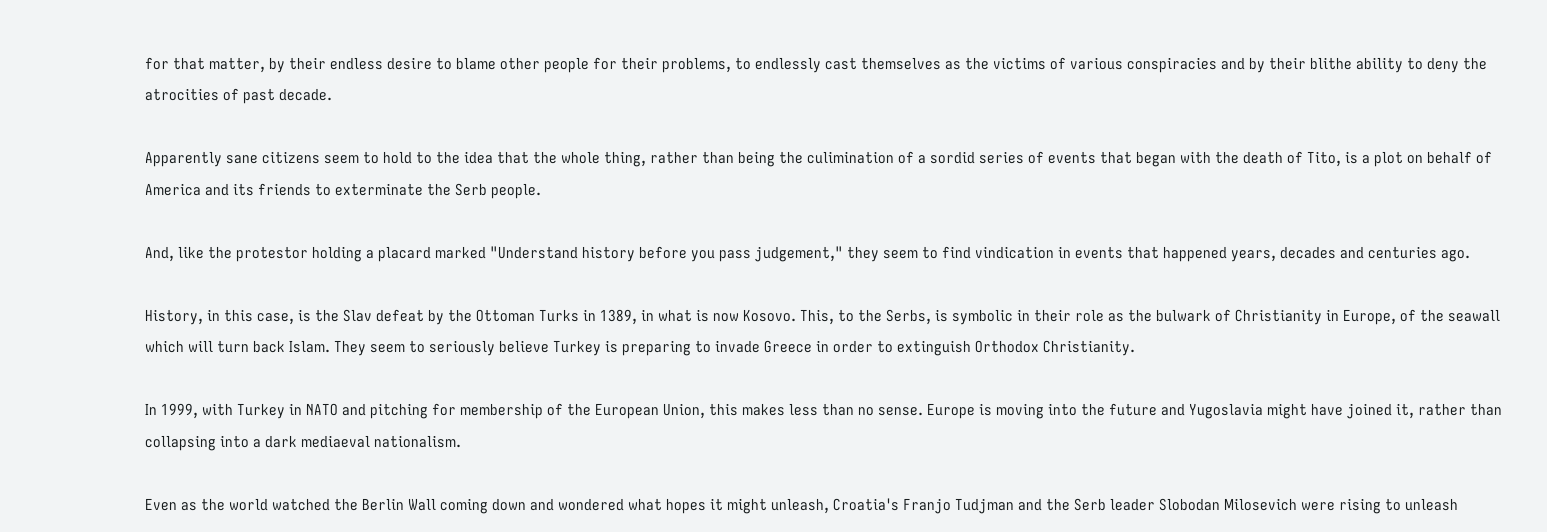for that matter, by their endless desire to blame other people for their problems, to endlessly cast themselves as the victims of various conspiracies and by their blithe ability to deny the atrocities of past decade.

Apparently sane citizens seem to hold to the idea that the whole thing, rather than being the culimination of a sordid series of events that began with the death of Tito, is a plot on behalf of America and its friends to exterminate the Serb people.

And, like the protestor holding a placard marked "Understand history before you pass judgement," they seem to find vindication in events that happened years, decades and centuries ago.

History, in this case, is the Slav defeat by the Ottoman Turks in 1389, in what is now Kosovo. This, to the Serbs, is symbolic in their role as the bulwark of Christianity in Europe, of the seawall which will turn back Islam. They seem to seriously believe Turkey is preparing to invade Greece in order to extinguish Orthodox Christianity.

In 1999, with Turkey in NATO and pitching for membership of the European Union, this makes less than no sense. Europe is moving into the future and Yugoslavia might have joined it, rather than collapsing into a dark mediaeval nationalism.

Even as the world watched the Berlin Wall coming down and wondered what hopes it might unleash, Croatia's Franjo Tudjman and the Serb leader Slobodan Milosevich were rising to unleash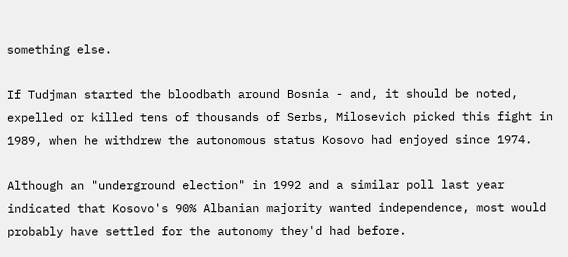something else.

If Tudjman started the bloodbath around Bosnia - and, it should be noted, expelled or killed tens of thousands of Serbs, Milosevich picked this fight in 1989, when he withdrew the autonomous status Kosovo had enjoyed since 1974.

Although an "underground election" in 1992 and a similar poll last year indicated that Kosovo's 90% Albanian majority wanted independence, most would probably have settled for the autonomy they'd had before.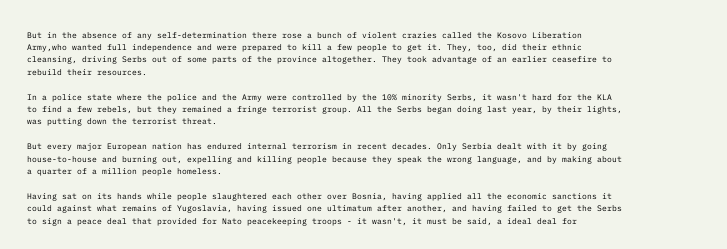But in the absence of any self-determination there rose a bunch of violent crazies called the Kosovo Liberation Army,who wanted full independence and were prepared to kill a few people to get it. They, too, did their ethnic cleansing, driving Serbs out of some parts of the province altogether. They took advantage of an earlier ceasefire to rebuild their resources.

In a police state where the police and the Army were controlled by the 10% minority Serbs, it wasn't hard for the KLA to find a few rebels, but they remained a fringe terrorist group. All the Serbs began doing last year, by their lights, was putting down the terrorist threat.

But every major European nation has endured internal terrorism in recent decades. Only Serbia dealt with it by going house-to-house and burning out, expelling and killing people because they speak the wrong language, and by making about a quarter of a million people homeless.

Having sat on its hands while people slaughtered each other over Bosnia, having applied all the economic sanctions it could against what remains of Yugoslavia, having issued one ultimatum after another, and having failed to get the Serbs to sign a peace deal that provided for Nato peacekeeping troops - it wasn't, it must be said, a ideal deal for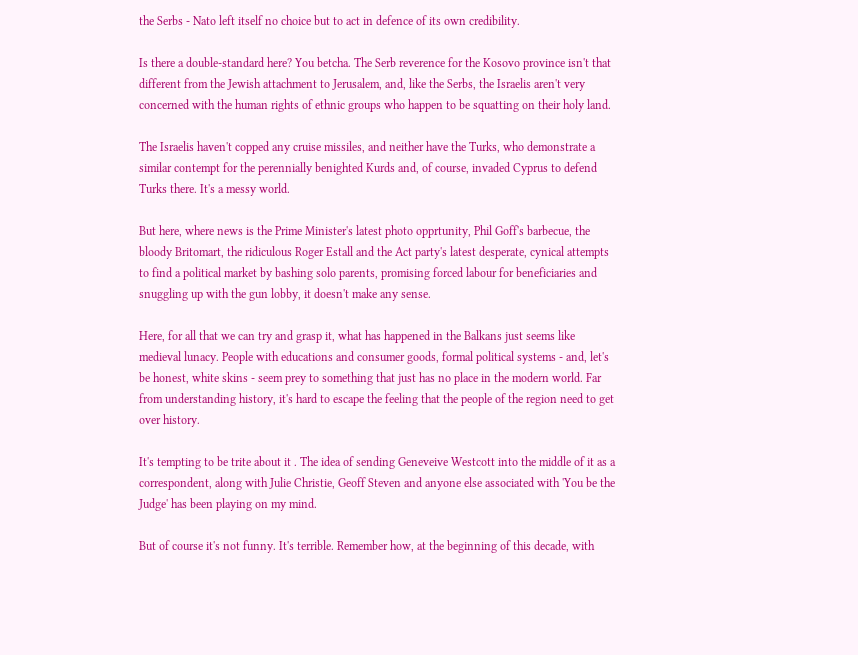the Serbs - Nato left itself no choice but to act in defence of its own credibility.

Is there a double-standard here? You betcha. The Serb reverence for the Kosovo province isn't that different from the Jewish attachment to Jerusalem, and, like the Serbs, the Israelis aren't very concerned with the human rights of ethnic groups who happen to be squatting on their holy land.

The Israelis haven't copped any cruise missiles, and neither have the Turks, who demonstrate a similar contempt for the perennially benighted Kurds and, of course, invaded Cyprus to defend Turks there. It's a messy world.

But here, where news is the Prime Minister's latest photo opprtunity, Phil Goff's barbecue, the bloody Britomart, the ridiculous Roger Estall and the Act party's latest desperate, cynical attempts to find a political market by bashing solo parents, promising forced labour for beneficiaries and snuggling up with the gun lobby, it doesn't make any sense.

Here, for all that we can try and grasp it, what has happened in the Balkans just seems like medieval lunacy. People with educations and consumer goods, formal political systems - and, let's be honest, white skins - seem prey to something that just has no place in the modern world. Far from understanding history, it's hard to escape the feeling that the people of the region need to get over history.

It's tempting to be trite about it . The idea of sending Geneveive Westcott into the middle of it as a correspondent, along with Julie Christie, Geoff Steven and anyone else associated with 'You be the Judge' has been playing on my mind.

But of course it's not funny. It's terrible. Remember how, at the beginning of this decade, with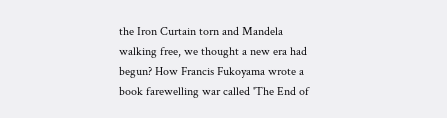the Iron Curtain torn and Mandela walking free, we thought a new era had begun? How Francis Fukoyama wrote a book farewelling war called 'The End of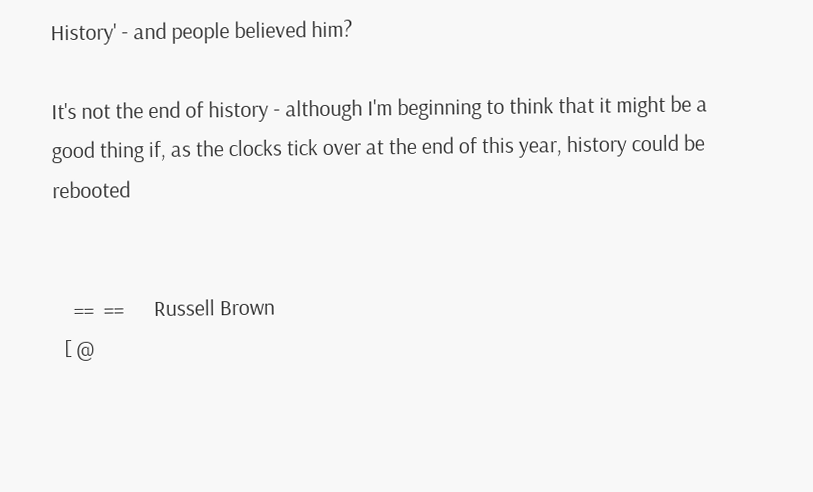History' - and people believed him?

It's not the end of history - although I'm beginning to think that it might be a good thing if, as the clocks tick over at the end of this year, history could be rebooted


    ==  ==      Russell Brown
  [ @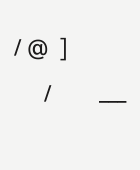/ @  ]
     /        ___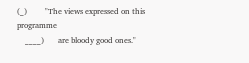(_)         "The views expressed on this programme
    ____)       are bloody good ones."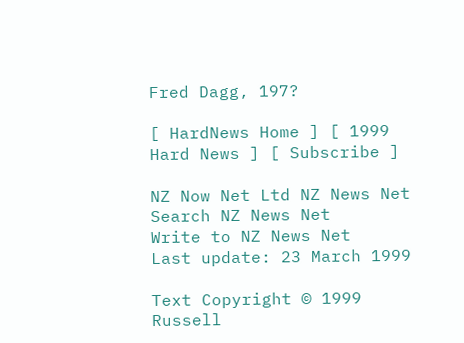Fred Dagg, 197?

[ HardNews Home ] [ 1999 Hard News ] [ Subscribe ]

NZ Now Net Ltd NZ News Net
Search NZ News Net
Write to NZ News Net
Last update: 23 March 1999

Text Copyright © 1999 Russell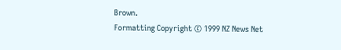Brown.
Formatting Copyright © 1999 NZ News Net